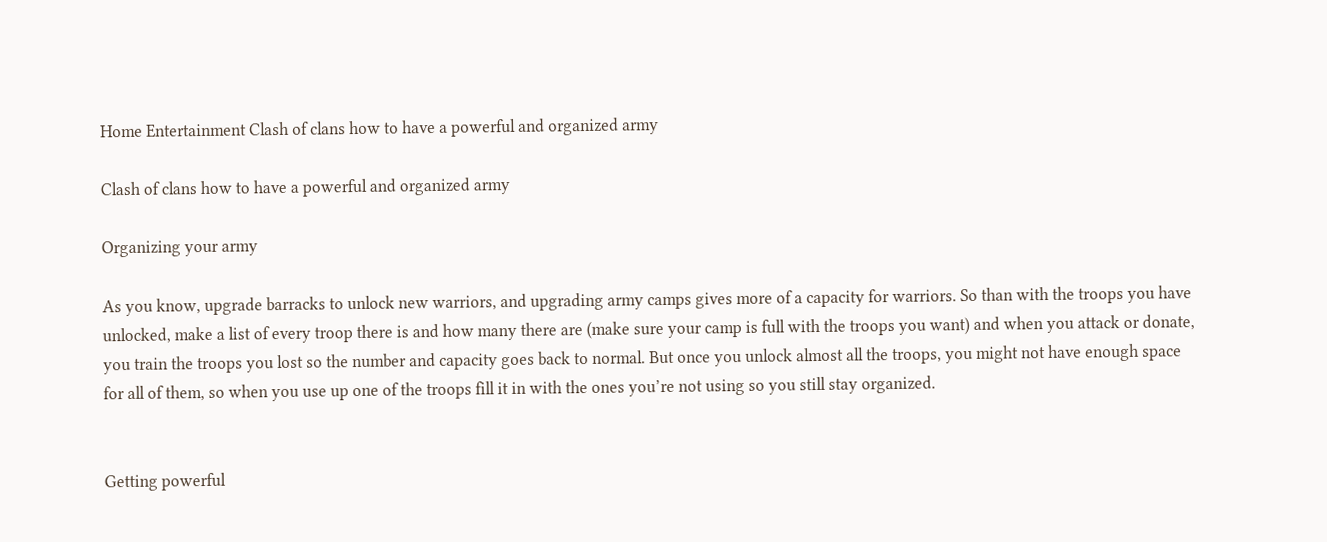Home Entertainment Clash of clans how to have a powerful and organized army

Clash of clans how to have a powerful and organized army

Organizing your army

As you know, upgrade barracks to unlock new warriors, and upgrading army camps gives more of a capacity for warriors. So than with the troops you have unlocked, make a list of every troop there is and how many there are (make sure your camp is full with the troops you want) and when you attack or donate, you train the troops you lost so the number and capacity goes back to normal. But once you unlock almost all the troops, you might not have enough space for all of them, so when you use up one of the troops fill it in with the ones you’re not using so you still stay organized.


Getting powerful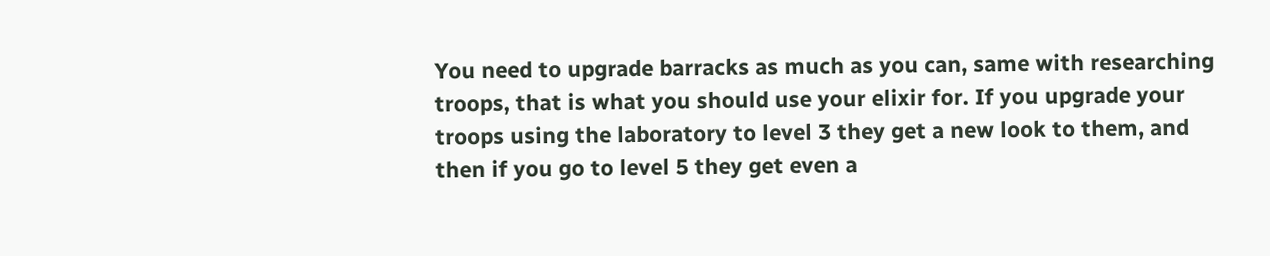You need to upgrade barracks as much as you can, same with researching troops, that is what you should use your elixir for. If you upgrade your troops using the laboratory to level 3 they get a new look to them, and then if you go to level 5 they get even a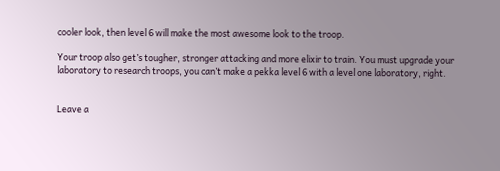cooler look, then level 6 will make the most awesome look to the troop.

Your troop also get’s tougher, stronger attacking and more elixir to train. You must upgrade your laboratory to research troops, you can’t make a pekka level 6 with a level one laboratory, right.


Leave a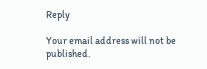Reply

Your email address will not be published.